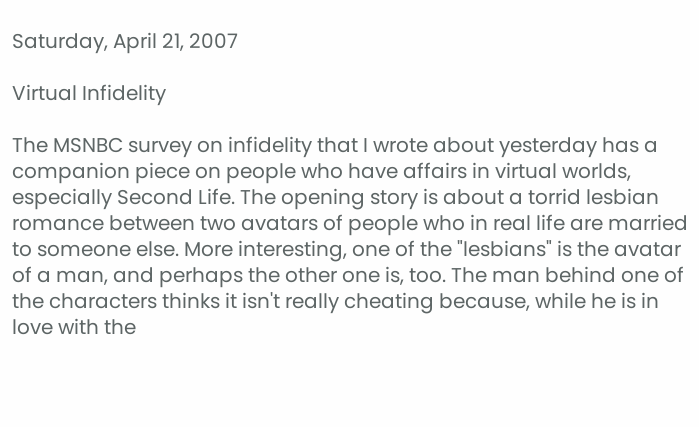Saturday, April 21, 2007

Virtual Infidelity

The MSNBC survey on infidelity that I wrote about yesterday has a companion piece on people who have affairs in virtual worlds, especially Second Life. The opening story is about a torrid lesbian romance between two avatars of people who in real life are married to someone else. More interesting, one of the "lesbians" is the avatar of a man, and perhaps the other one is, too. The man behind one of the characters thinks it isn't really cheating because, while he is in love with the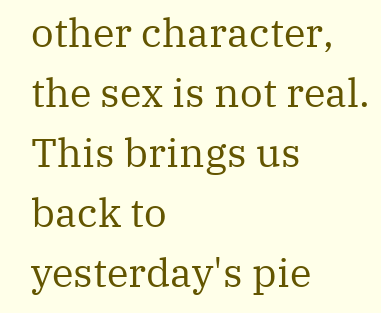other character, the sex is not real. This brings us back to yesterday's pie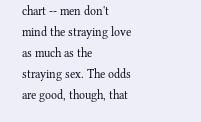chart -- men don't mind the straying love as much as the straying sex. The odds are good, though, that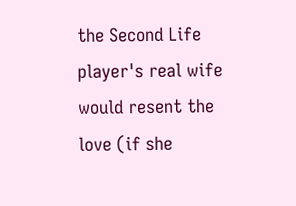the Second Life player's real wife would resent the love (if she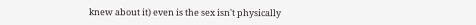knew about it) even is the sex isn't physically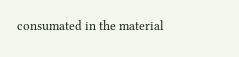consumated in the material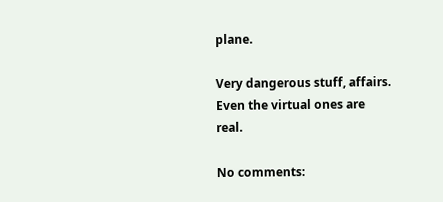plane.

Very dangerous stuff, affairs. Even the virtual ones are real.

No comments: